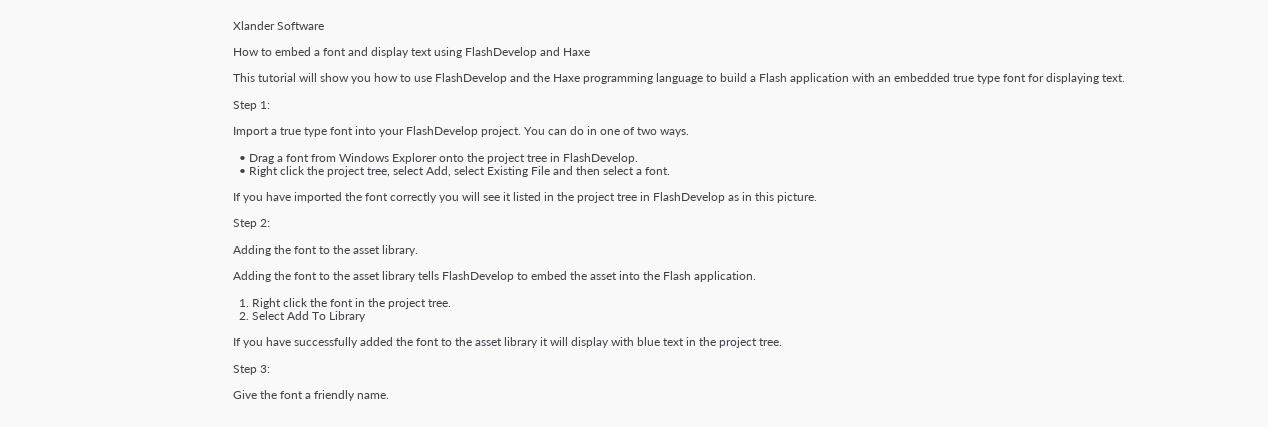Xlander Software

How to embed a font and display text using FlashDevelop and Haxe

This tutorial will show you how to use FlashDevelop and the Haxe programming language to build a Flash application with an embedded true type font for displaying text.

Step 1:

Import a true type font into your FlashDevelop project. You can do in one of two ways.

  • Drag a font from Windows Explorer onto the project tree in FlashDevelop.
  • Right click the project tree, select Add, select Existing File and then select a font.

If you have imported the font correctly you will see it listed in the project tree in FlashDevelop as in this picture.

Step 2:

Adding the font to the asset library.

Adding the font to the asset library tells FlashDevelop to embed the asset into the Flash application.

  1. Right click the font in the project tree.
  2. Select Add To Library

If you have successfully added the font to the asset library it will display with blue text in the project tree.

Step 3:

Give the font a friendly name.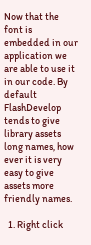Now that the font is embedded in our application we are able to use it in our code. By default FlashDevelop tends to give library assets long names, how ever it is very easy to give assets more friendly names.

  1. Right click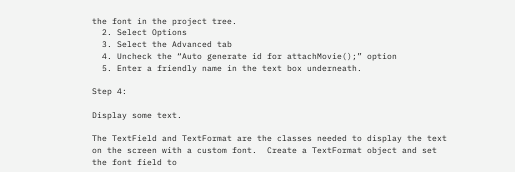the font in the project tree.
  2. Select Options
  3. Select the Advanced tab
  4. Uncheck the “Auto generate id for attachMovie();” option
  5. Enter a friendly name in the text box underneath.

Step 4:

Display some text.

The TextField and TextFormat are the classes needed to display the text on the screen with a custom font.  Create a TextFormat object and set the font field to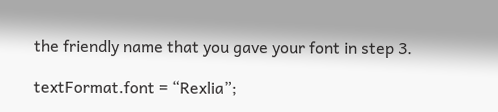the friendly name that you gave your font in step 3.

textFormat.font = “Rexlia”;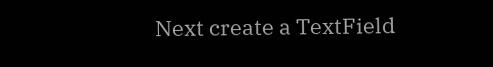Next create a TextField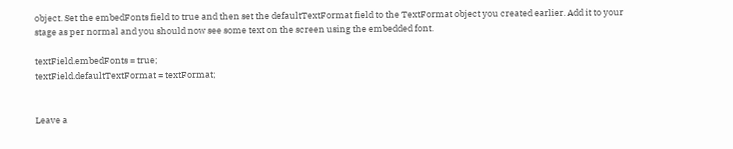object. Set the embedFonts field to true and then set the defaultTextFormat field to the TextFormat object you created earlier. Add it to your stage as per normal and you should now see some text on the screen using the embedded font.

textField.embedFonts = true;
textField.defaultTextFormat = textFormat;


Leave a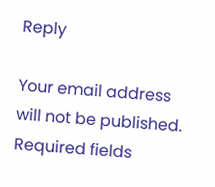Reply

Your email address will not be published. Required fields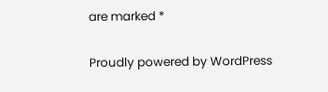are marked *

Proudly powered by WordPress